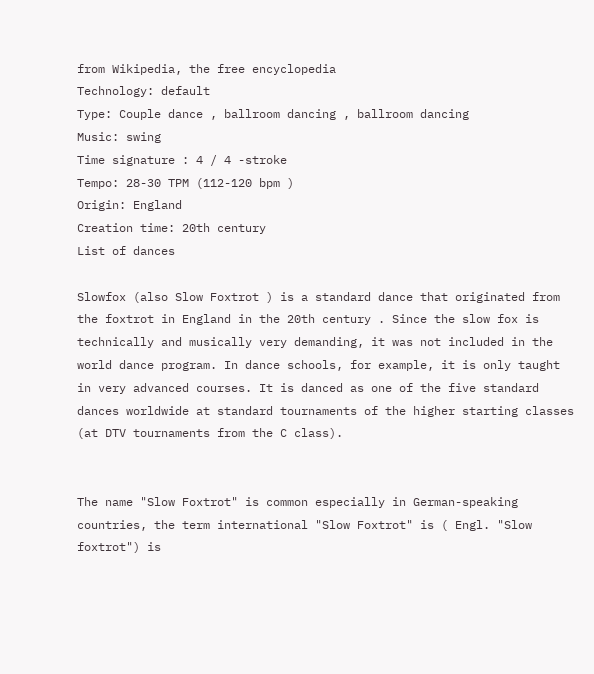from Wikipedia, the free encyclopedia
Technology: default
Type: Couple dance , ballroom dancing , ballroom dancing
Music: swing
Time signature : 4 / 4 -stroke
Tempo: 28-30 TPM (112-120 bpm )
Origin: England
Creation time: 20th century
List of dances

Slowfox (also Slow Foxtrot ) is a standard dance that originated from the foxtrot in England in the 20th century . Since the slow fox is technically and musically very demanding, it was not included in the world dance program. In dance schools, for example, it is only taught in very advanced courses. It is danced as one of the five standard dances worldwide at standard tournaments of the higher starting classes (at DTV tournaments from the C class).


The name "Slow Foxtrot" is common especially in German-speaking countries, the term international "Slow Foxtrot" is ( Engl. "Slow foxtrot") is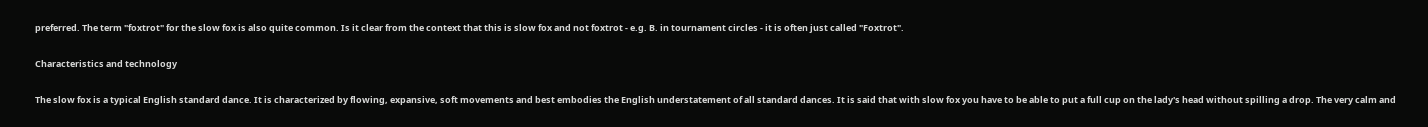preferred. The term "foxtrot" for the slow fox is also quite common. Is it clear from the context that this is slow fox and not foxtrot - e.g. B. in tournament circles - it is often just called "Foxtrot".

Characteristics and technology

The slow fox is a typical English standard dance. It is characterized by flowing, expansive, soft movements and best embodies the English understatement of all standard dances. It is said that with slow fox you have to be able to put a full cup on the lady's head without spilling a drop. The very calm and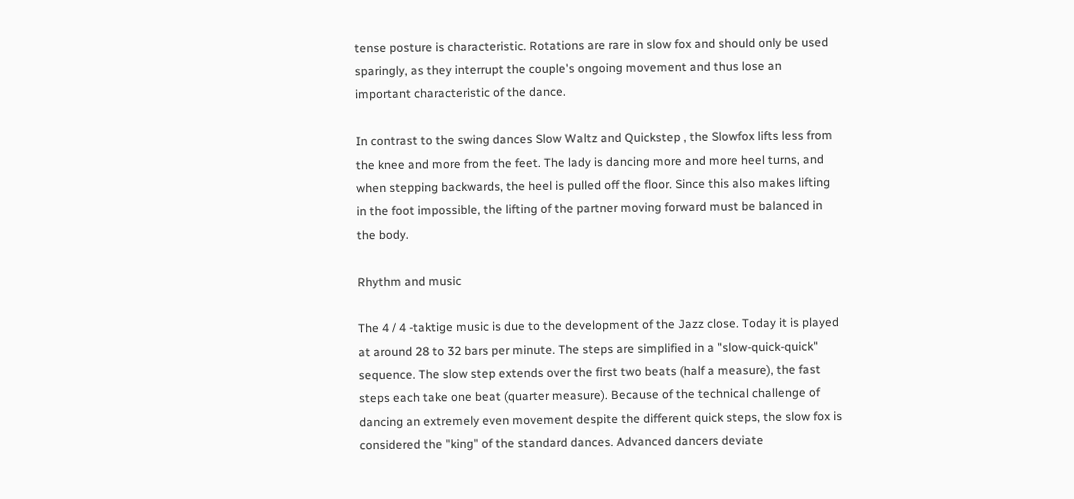tense posture is characteristic. Rotations are rare in slow fox and should only be used sparingly, as they interrupt the couple's ongoing movement and thus lose an important characteristic of the dance.

In contrast to the swing dances Slow Waltz and Quickstep , the Slowfox lifts less from the knee and more from the feet. The lady is dancing more and more heel turns, and when stepping backwards, the heel is pulled off the floor. Since this also makes lifting in the foot impossible, the lifting of the partner moving forward must be balanced in the body.

Rhythm and music

The 4 / 4 -taktige music is due to the development of the Jazz close. Today it is played at around 28 to 32 bars per minute. The steps are simplified in a "slow-quick-quick" sequence. The slow step extends over the first two beats (half a measure), the fast steps each take one beat (quarter measure). Because of the technical challenge of dancing an extremely even movement despite the different quick steps, the slow fox is considered the "king" of the standard dances. Advanced dancers deviate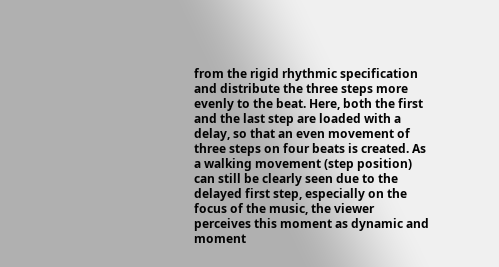from the rigid rhythmic specification and distribute the three steps more evenly to the beat. Here, both the first and the last step are loaded with a delay, so that an even movement of three steps on four beats is created. As a walking movement (step position) can still be clearly seen due to the delayed first step, especially on the focus of the music, the viewer perceives this moment as dynamic and moment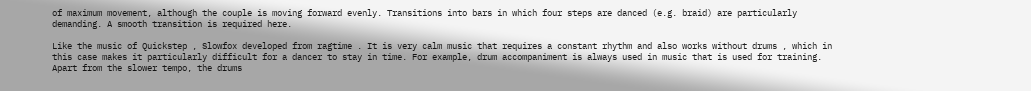of maximum movement, although the couple is moving forward evenly. Transitions into bars in which four steps are danced (e.g. braid) are particularly demanding. A smooth transition is required here.

Like the music of Quickstep , Slowfox developed from ragtime . It is very calm music that requires a constant rhythm and also works without drums , which in this case makes it particularly difficult for a dancer to stay in time. For example, drum accompaniment is always used in music that is used for training. Apart from the slower tempo, the drums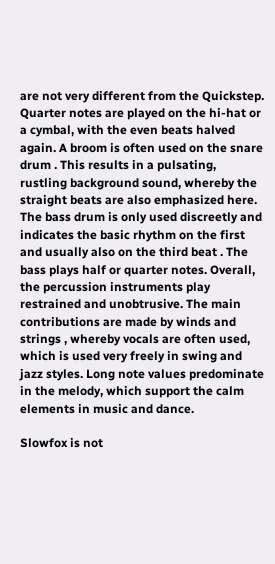are not very different from the Quickstep. Quarter notes are played on the hi-hat or a cymbal, with the even beats halved again. A broom is often used on the snare drum . This results in a pulsating, rustling background sound, whereby the straight beats are also emphasized here. The bass drum is only used discreetly and indicates the basic rhythm on the first and usually also on the third beat . The bass plays half or quarter notes. Overall, the percussion instruments play restrained and unobtrusive. The main contributions are made by winds and strings , whereby vocals are often used, which is used very freely in swing and jazz styles. Long note values predominate in the melody, which support the calm elements in music and dance.

Slowfox is not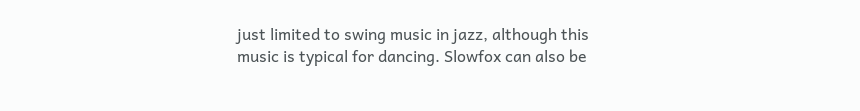just limited to swing music in jazz, although this music is typical for dancing. Slowfox can also be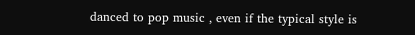danced to pop music , even if the typical style is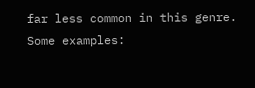far less common in this genre. Some examples: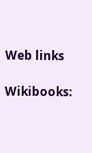Web links

Wikibooks: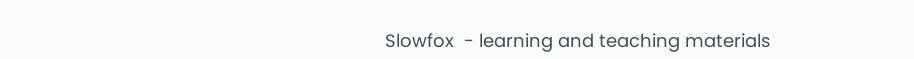Slowfox  - learning and teaching materials